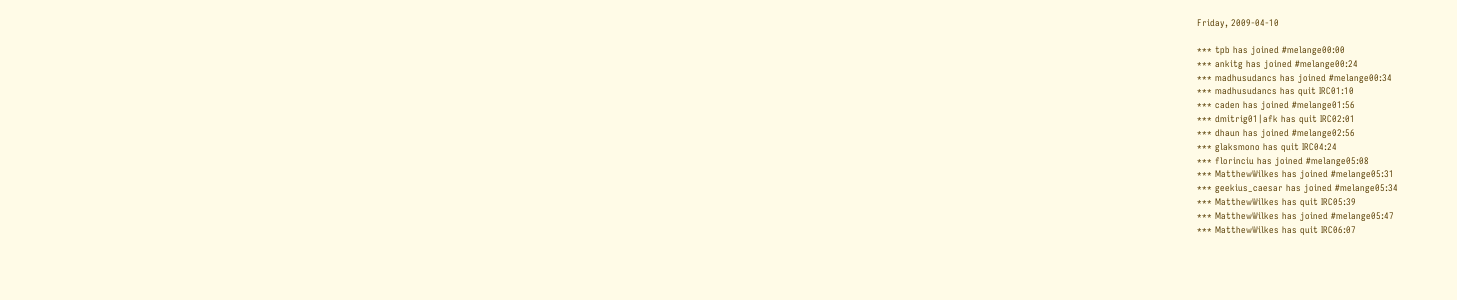Friday, 2009-04-10

*** tpb has joined #melange00:00
*** ankitg has joined #melange00:24
*** madhusudancs has joined #melange00:34
*** madhusudancs has quit IRC01:10
*** caden has joined #melange01:56
*** dmitrig01|afk has quit IRC02:01
*** dhaun has joined #melange02:56
*** glaksmono has quit IRC04:24
*** florinciu has joined #melange05:08
*** MatthewWilkes has joined #melange05:31
*** geekius_caesar has joined #melange05:34
*** MatthewWilkes has quit IRC05:39
*** MatthewWilkes has joined #melange05:47
*** MatthewWilkes has quit IRC06:07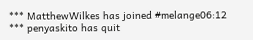*** MatthewWilkes has joined #melange06:12
*** penyaskito has quit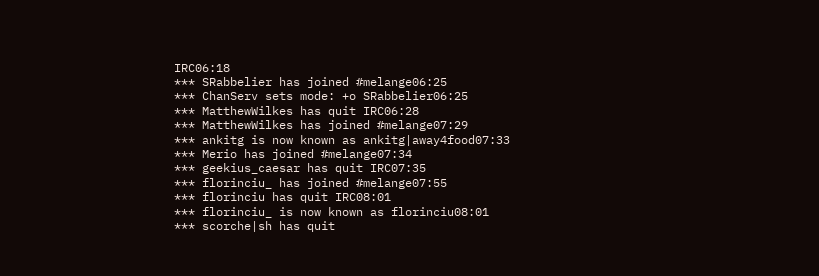IRC06:18
*** SRabbelier has joined #melange06:25
*** ChanServ sets mode: +o SRabbelier06:25
*** MatthewWilkes has quit IRC06:28
*** MatthewWilkes has joined #melange07:29
*** ankitg is now known as ankitg|away4food07:33
*** Merio has joined #melange07:34
*** geekius_caesar has quit IRC07:35
*** florinciu_ has joined #melange07:55
*** florinciu has quit IRC08:01
*** florinciu_ is now known as florinciu08:01
*** scorche|sh has quit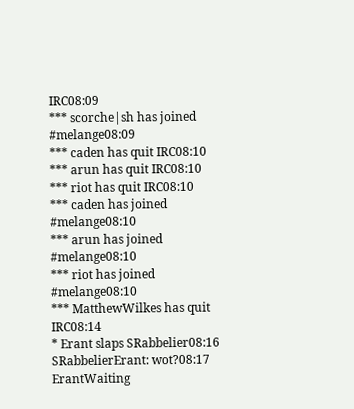IRC08:09
*** scorche|sh has joined #melange08:09
*** caden has quit IRC08:10
*** arun has quit IRC08:10
*** riot has quit IRC08:10
*** caden has joined #melange08:10
*** arun has joined #melange08:10
*** riot has joined #melange08:10
*** MatthewWilkes has quit IRC08:14
* Erant slaps SRabbelier08:16
SRabbelierErant: wot?08:17
ErantWaiting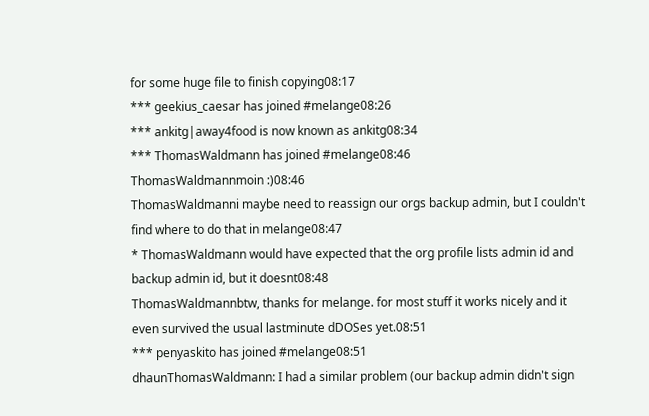for some huge file to finish copying08:17
*** geekius_caesar has joined #melange08:26
*** ankitg|away4food is now known as ankitg08:34
*** ThomasWaldmann has joined #melange08:46
ThomasWaldmannmoin :)08:46
ThomasWaldmanni maybe need to reassign our orgs backup admin, but I couldn't find where to do that in melange08:47
* ThomasWaldmann would have expected that the org profile lists admin id and backup admin id, but it doesnt08:48
ThomasWaldmannbtw, thanks for melange. for most stuff it works nicely and it even survived the usual lastminute dDOSes yet.08:51
*** penyaskito has joined #melange08:51
dhaunThomasWaldmann: I had a similar problem (our backup admin didn't sign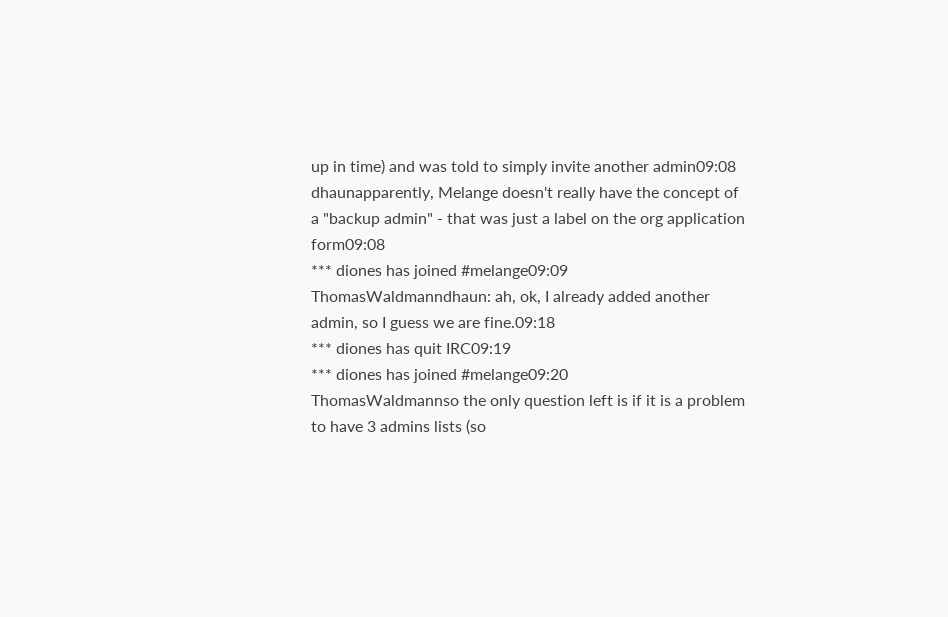up in time) and was told to simply invite another admin09:08
dhaunapparently, Melange doesn't really have the concept of a "backup admin" - that was just a label on the org application form09:08
*** diones has joined #melange09:09
ThomasWaldmanndhaun: ah, ok, I already added another admin, so I guess we are fine.09:18
*** diones has quit IRC09:19
*** diones has joined #melange09:20
ThomasWaldmannso the only question left is if it is a problem to have 3 admins lists (so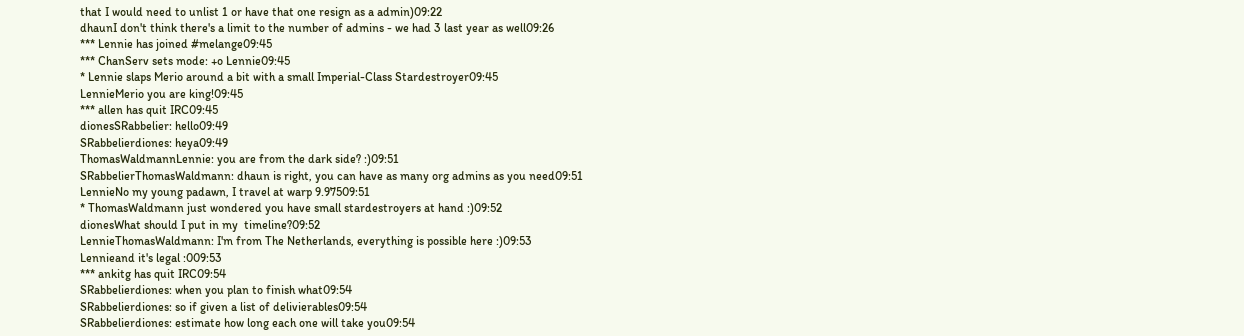that I would need to unlist 1 or have that one resign as a admin)09:22
dhaunI don't think there's a limit to the number of admins - we had 3 last year as well09:26
*** Lennie has joined #melange09:45
*** ChanServ sets mode: +o Lennie09:45
* Lennie slaps Merio around a bit with a small Imperial-Class Stardestroyer09:45
LennieMerio you are king!09:45
*** allen has quit IRC09:45
dionesSRabbelier: hello09:49
SRabbelierdiones: heya09:49
ThomasWaldmannLennie: you are from the dark side? :)09:51
SRabbelierThomasWaldmann: dhaun is right, you can have as many org admins as you need09:51
LennieNo my young padawn, I travel at warp 9.97509:51
* ThomasWaldmann just wondered you have small stardestroyers at hand :)09:52
dionesWhat should I put in my  timeline?09:52
LennieThomasWaldmann: I'm from The Netherlands, everything is possible here :)09:53
Lennieand it's legal :009:53
*** ankitg has quit IRC09:54
SRabbelierdiones: when you plan to finish what09:54
SRabbelierdiones: so if given a list of delivierables09:54
SRabbelierdiones: estimate how long each one will take you09:54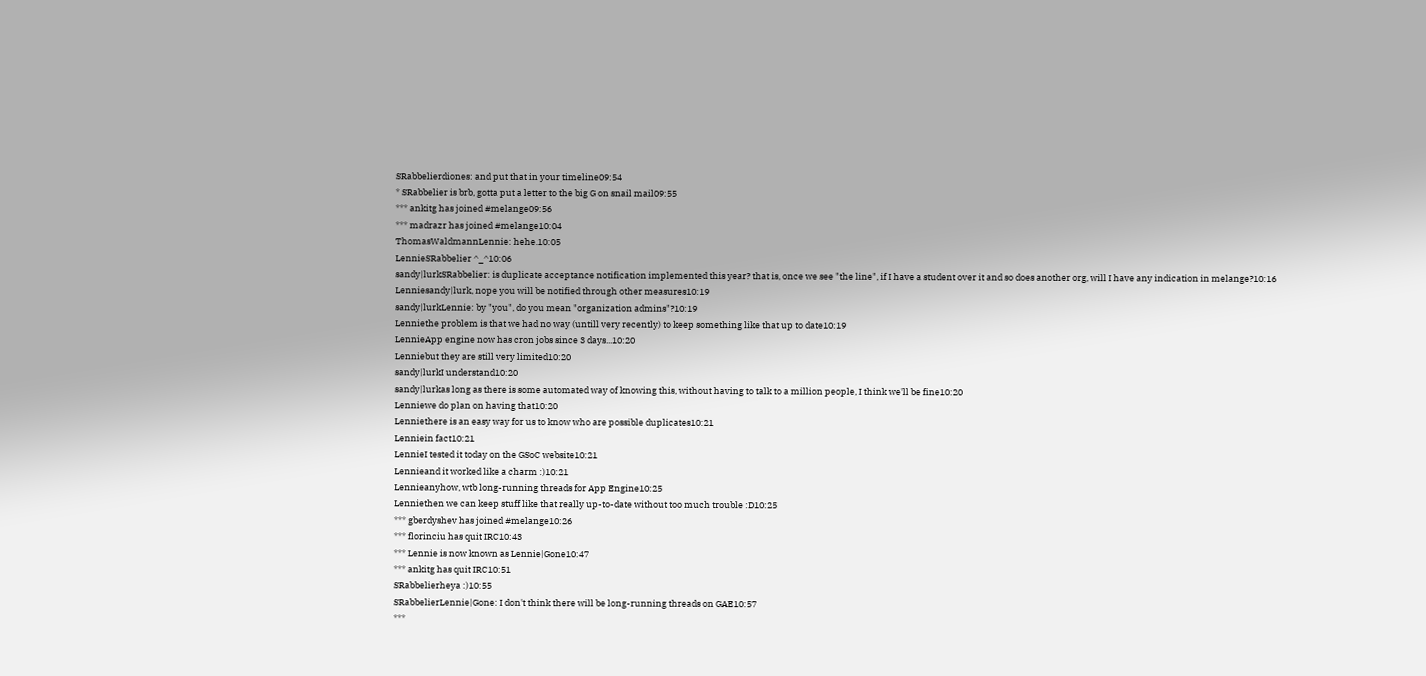SRabbelierdiones: and put that in your timeline09:54
* SRabbelier is brb, gotta put a letter to the big G on snail mail09:55
*** ankitg has joined #melange09:56
*** madrazr has joined #melange10:04
ThomasWaldmannLennie: hehe.10:05
LennieSRabbelier ^_^10:06
sandy|lurkSRabbelier: is duplicate acceptance notification implemented this year? that is, once we see "the line", if I have a student over it and so does another org, will I have any indication in melange?10:16
Lenniesandy|lurk, nope you will be notified through other measures10:19
sandy|lurkLennie: by "you", do you mean "organization admins"?10:19
Lenniethe problem is that we had no way (untill very recently) to keep something like that up to date10:19
LennieApp engine now has cron jobs since 3 days...10:20
Lenniebut they are still very limited10:20
sandy|lurkI understand10:20
sandy|lurkas long as there is some automated way of knowing this, without having to talk to a million people, I think we'll be fine10:20
Lenniewe do plan on having that10:20
Lenniethere is an easy way for us to know who are possible duplicates10:21
Lenniein fact10:21
LennieI tested it today on the GSoC website10:21
Lennieand it worked like a charm :)10:21
Lennieanyhow, wtb long-running threads for App Engine10:25
Lenniethen we can keep stuff like that really up-to-date without too much trouble :D10:25
*** gberdyshev has joined #melange10:26
*** florinciu has quit IRC10:43
*** Lennie is now known as Lennie|Gone10:47
*** ankitg has quit IRC10:51
SRabbelierheya :)10:55
SRabbelierLennie|Gone: I don't think there will be long-running threads on GAE10:57
***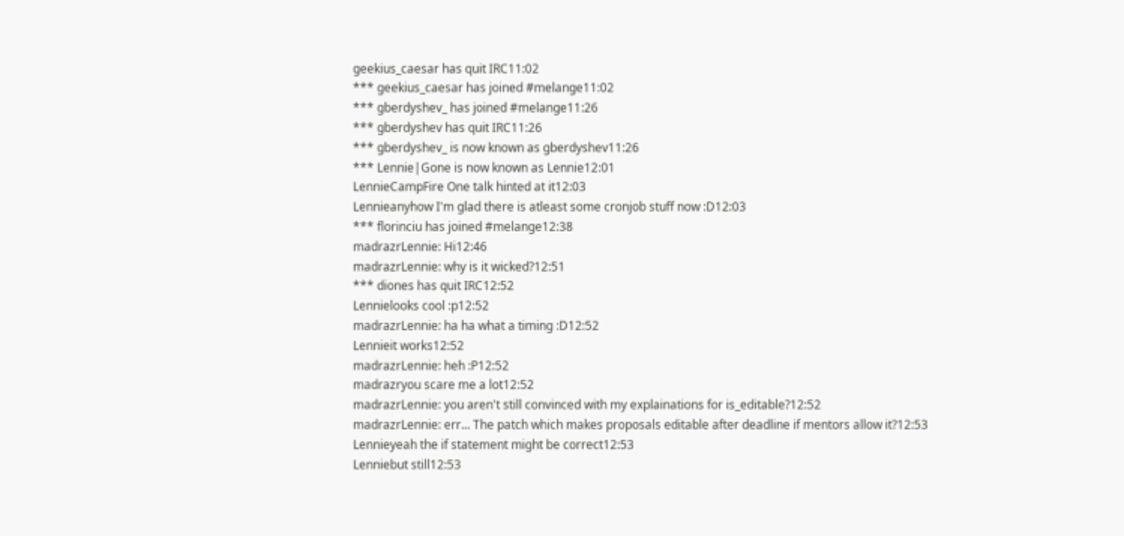geekius_caesar has quit IRC11:02
*** geekius_caesar has joined #melange11:02
*** gberdyshev_ has joined #melange11:26
*** gberdyshev has quit IRC11:26
*** gberdyshev_ is now known as gberdyshev11:26
*** Lennie|Gone is now known as Lennie12:01
LennieCampFire One talk hinted at it12:03
Lennieanyhow I'm glad there is atleast some cronjob stuff now :D12:03
*** florinciu has joined #melange12:38
madrazrLennie: Hi12:46
madrazrLennie: why is it wicked?12:51
*** diones has quit IRC12:52
Lennielooks cool :p12:52
madrazrLennie: ha ha what a timing :D12:52
Lennieit works12:52
madrazrLennie: heh :P12:52
madrazryou scare me a lot12:52
madrazrLennie: you aren't still convinced with my explainations for is_editable?12:52
madrazrLennie: err... The patch which makes proposals editable after deadline if mentors allow it?12:53
Lennieyeah the if statement might be correct12:53
Lenniebut still12:53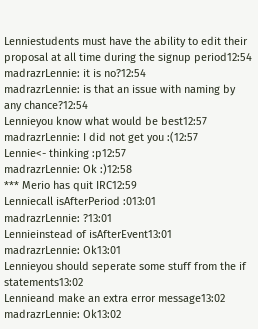Lenniestudents must have the ability to edit their proposal at all time during the signup period12:54
madrazrLennie: it is no?12:54
madrazrLennie: is that an issue with naming by any chance?12:54
Lennieyou know what would be best12:57
madrazrLennie: I did not get you :(12:57
Lennie<- thinking :p12:57
madrazrLennie: Ok :)12:58
*** Merio has quit IRC12:59
Lenniecall isAfterPeriod :013:01
madrazrLennie: ?13:01
Lennieinstead of isAfterEvent13:01
madrazrLennie: Ok13:01
Lennieyou should seperate some stuff from the if statements13:02
Lennieand make an extra error message13:02
madrazrLennie: Ok13:02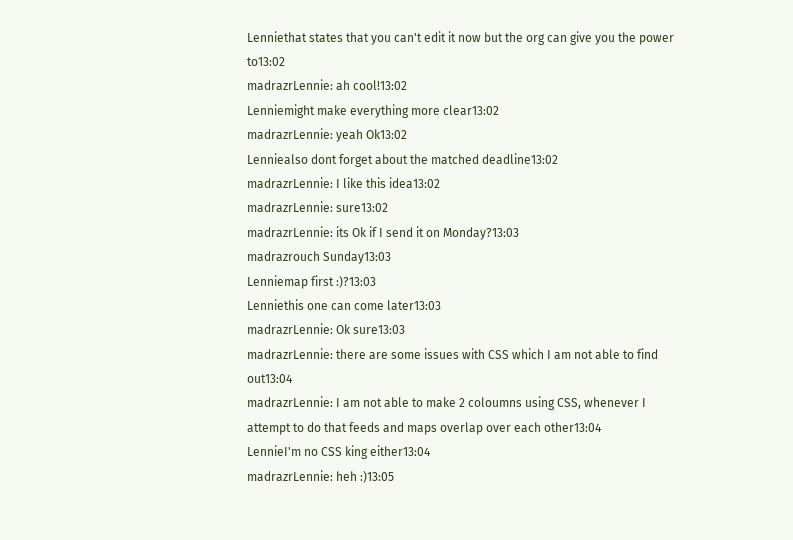Lenniethat states that you can't edit it now but the org can give you the power to13:02
madrazrLennie: ah cool!13:02
Lenniemight make everything more clear13:02
madrazrLennie: yeah Ok13:02
Lenniealso dont forget about the matched deadline13:02
madrazrLennie: I like this idea13:02
madrazrLennie: sure13:02
madrazrLennie: its Ok if I send it on Monday?13:03
madrazrouch Sunday13:03
Lenniemap first :)?13:03
Lenniethis one can come later13:03
madrazrLennie: Ok sure13:03
madrazrLennie: there are some issues with CSS which I am not able to find out13:04
madrazrLennie: I am not able to make 2 coloumns using CSS, whenever I attempt to do that feeds and maps overlap over each other13:04
LennieI'm no CSS king either13:04
madrazrLennie: heh :)13:05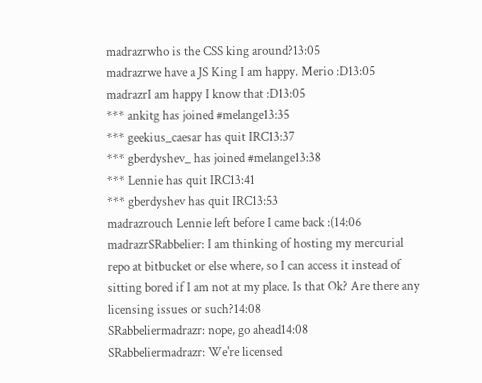madrazrwho is the CSS king around?13:05
madrazrwe have a JS King I am happy. Merio :D13:05
madrazrI am happy I know that :D13:05
*** ankitg has joined #melange13:35
*** geekius_caesar has quit IRC13:37
*** gberdyshev_ has joined #melange13:38
*** Lennie has quit IRC13:41
*** gberdyshev has quit IRC13:53
madrazrouch Lennie left before I came back :(14:06
madrazrSRabbelier: I am thinking of hosting my mercurial repo at bitbucket or else where, so I can access it instead of sitting bored if I am not at my place. Is that Ok? Are there any licensing issues or such?14:08
SRabbeliermadrazr: nope, go ahead14:08
SRabbeliermadrazr: We're licensed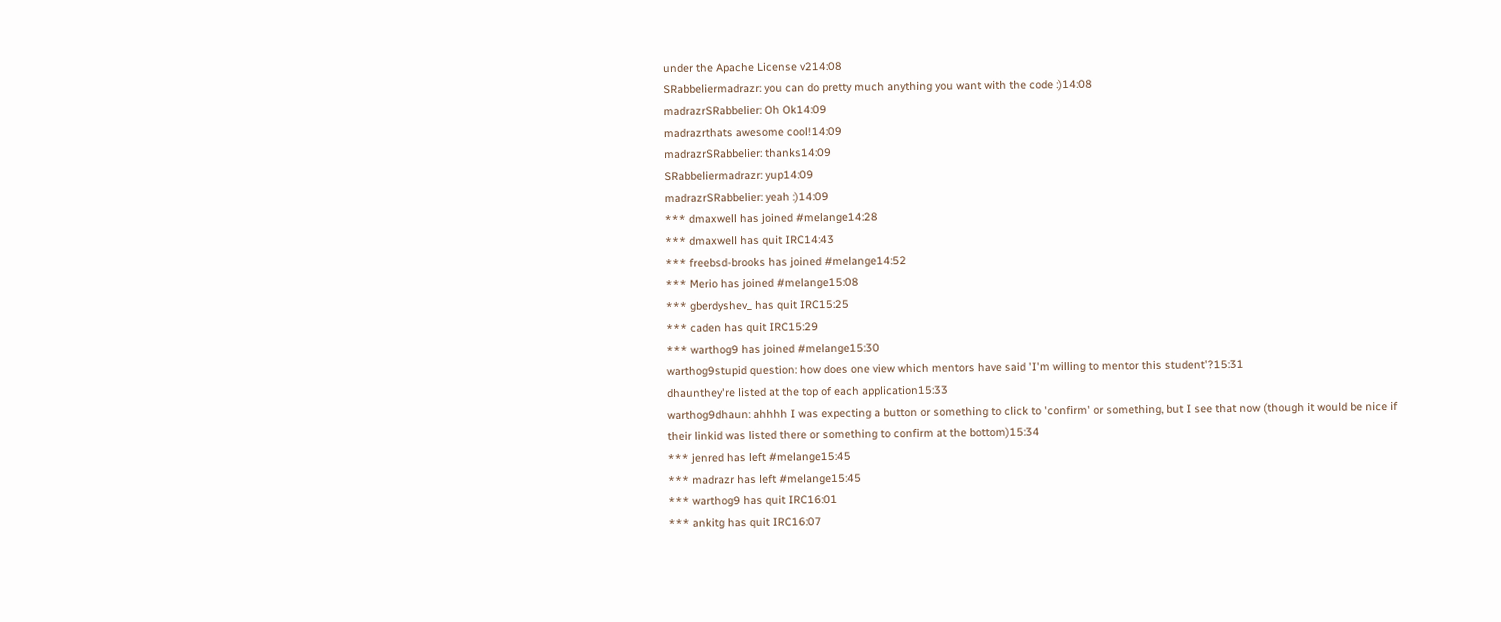under the Apache License v214:08
SRabbeliermadrazr: you can do pretty much anything you want with the code :)14:08
madrazrSRabbelier: Oh Ok14:09
madrazrthats awesome cool!14:09
madrazrSRabbelier: thanks14:09
SRabbeliermadrazr: yup14:09
madrazrSRabbelier: yeah :)14:09
*** dmaxwell has joined #melange14:28
*** dmaxwell has quit IRC14:43
*** freebsd-brooks has joined #melange14:52
*** Merio has joined #melange15:08
*** gberdyshev_ has quit IRC15:25
*** caden has quit IRC15:29
*** warthog9 has joined #melange15:30
warthog9stupid question: how does one view which mentors have said 'I'm willing to mentor this student'?15:31
dhaunthey're listed at the top of each application15:33
warthog9dhaun: ahhhh I was expecting a button or something to click to 'confirm' or something, but I see that now (though it would be nice if their linkid was listed there or something to confirm at the bottom)15:34
*** jenred has left #melange15:45
*** madrazr has left #melange15:45
*** warthog9 has quit IRC16:01
*** ankitg has quit IRC16:07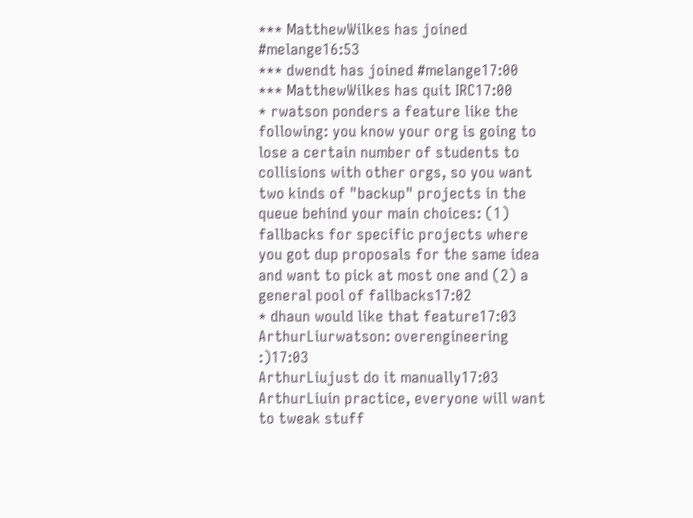*** MatthewWilkes has joined #melange16:53
*** dwendt has joined #melange17:00
*** MatthewWilkes has quit IRC17:00
* rwatson ponders a feature like the following: you know your org is going to lose a certain number of students to collisions with other orgs, so you want two kinds of "backup" projects in the queue behind your main choices: (1) fallbacks for specific projects where you got dup proposals for the same idea and want to pick at most one and (2) a general pool of fallbacks17:02
* dhaun would like that feature17:03
ArthurLiurwatson: overengineering :)17:03
ArthurLiujust do it manually17:03
ArthurLiuin practice, everyone will want to tweak stuff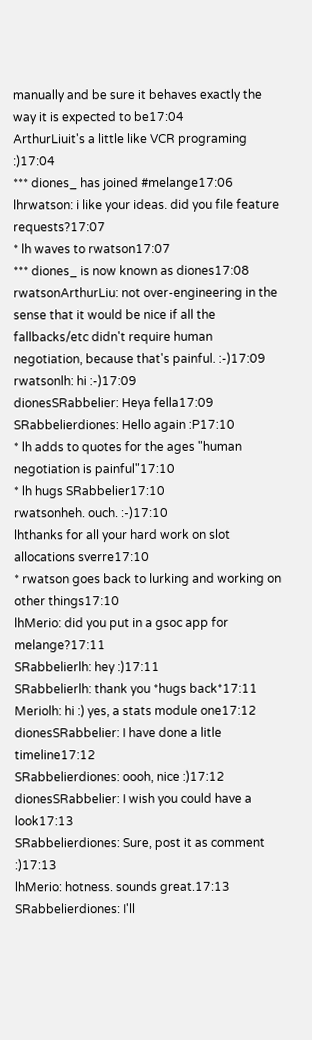manually and be sure it behaves exactly the way it is expected to be17:04
ArthurLiuit's a little like VCR programing :)17:04
*** diones_ has joined #melange17:06
lhrwatson: i like your ideas. did you file feature requests?17:07
* lh waves to rwatson17:07
*** diones_ is now known as diones17:08
rwatsonArthurLiu: not over-engineering in the sense that it would be nice if all the fallbacks/etc didn't require human negotiation, because that's painful. :-)17:09
rwatsonlh: hi :-)17:09
dionesSRabbelier: Heya fella17:09
SRabbelierdiones: Hello again :P17:10
* lh adds to quotes for the ages "human negotiation is painful"17:10
* lh hugs SRabbelier17:10
rwatsonheh. ouch. :-)17:10
lhthanks for all your hard work on slot allocations sverre17:10
* rwatson goes back to lurking and working on other things17:10
lhMerio: did you put in a gsoc app for melange?17:11
SRabbelierlh: hey :)17:11
SRabbelierlh: thank you *hugs back*17:11
Meriolh: hi :) yes, a stats module one17:12
dionesSRabbelier: I have done a litle timeline17:12
SRabbelierdiones: oooh, nice :)17:12
dionesSRabbelier: I wish you could have a look17:13
SRabbelierdiones: Sure, post it as comment :)17:13
lhMerio: hotness. sounds great.17:13
SRabbelierdiones: I'll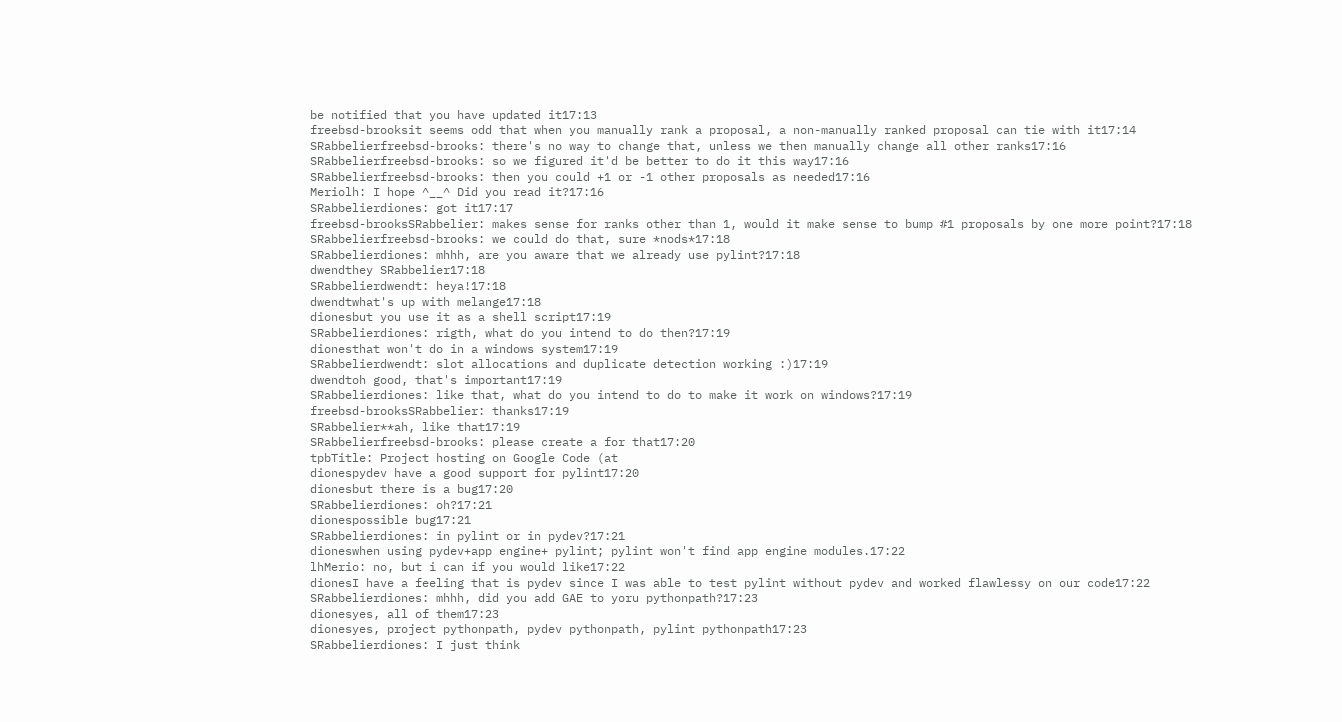be notified that you have updated it17:13
freebsd-brooksit seems odd that when you manually rank a proposal, a non-manually ranked proposal can tie with it17:14
SRabbelierfreebsd-brooks: there's no way to change that, unless we then manually change all other ranks17:16
SRabbelierfreebsd-brooks: so we figured it'd be better to do it this way17:16
SRabbelierfreebsd-brooks: then you could +1 or -1 other proposals as needed17:16
Meriolh: I hope ^__^ Did you read it?17:16
SRabbelierdiones: got it17:17
freebsd-brooksSRabbelier: makes sense for ranks other than 1, would it make sense to bump #1 proposals by one more point?17:18
SRabbelierfreebsd-brooks: we could do that, sure *nods*17:18
SRabbelierdiones: mhhh, are you aware that we already use pylint?17:18
dwendthey SRabbelier17:18
SRabbelierdwendt: heya!17:18
dwendtwhat's up with melange17:18
dionesbut you use it as a shell script17:19
SRabbelierdiones: rigth, what do you intend to do then?17:19
dionesthat won't do in a windows system17:19
SRabbelierdwendt: slot allocations and duplicate detection working :)17:19
dwendtoh good, that's important17:19
SRabbelierdiones: like that, what do you intend to do to make it work on windows?17:19
freebsd-brooksSRabbelier: thanks17:19
SRabbelier**ah, like that17:19
SRabbelierfreebsd-brooks: please create a for that17:20
tpbTitle: Project hosting on Google Code (at
dionespydev have a good support for pylint17:20
dionesbut there is a bug17:20
SRabbelierdiones: oh?17:21
dionespossible bug17:21
SRabbelierdiones: in pylint or in pydev?17:21
dioneswhen using pydev+app engine+ pylint; pylint won't find app engine modules.17:22
lhMerio: no, but i can if you would like17:22
dionesI have a feeling that is pydev since I was able to test pylint without pydev and worked flawlessy on our code17:22
SRabbelierdiones: mhhh, did you add GAE to yoru pythonpath?17:23
dionesyes, all of them17:23
dionesyes, project pythonpath, pydev pythonpath, pylint pythonpath17:23
SRabbelierdiones: I just think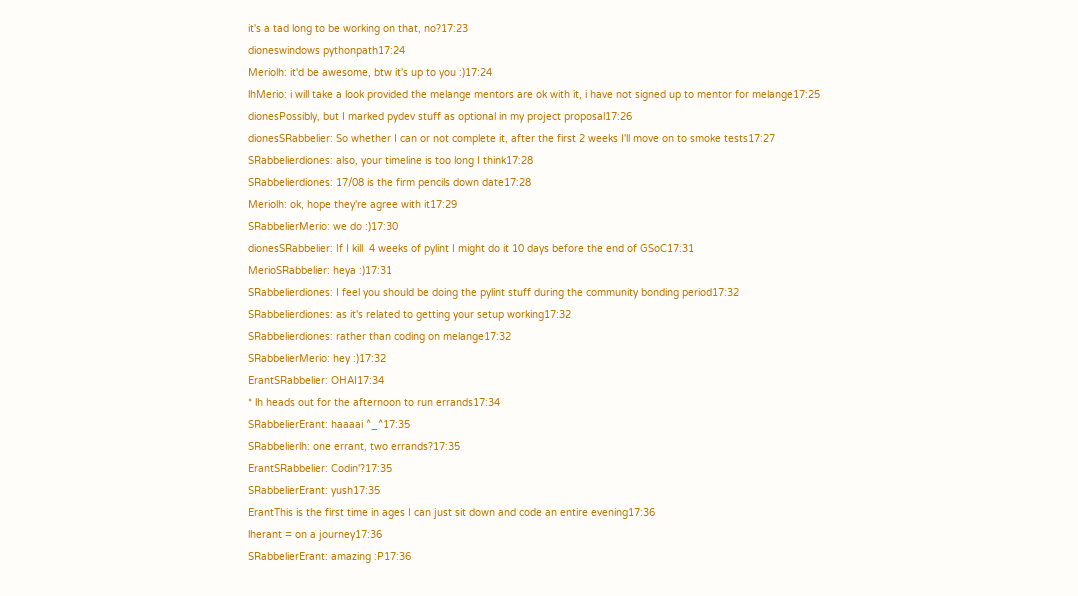it's a tad long to be working on that, no?17:23
dioneswindows pythonpath17:24
Meriolh: it'd be awesome, btw it's up to you :)17:24
lhMerio: i will take a look provided the melange mentors are ok with it, i have not signed up to mentor for melange17:25
dionesPossibly, but I marked pydev stuff as optional in my project proposal17:26
dionesSRabbelier: So whether I can or not complete it, after the first 2 weeks I'll move on to smoke tests17:27
SRabbelierdiones: also, your timeline is too long I think17:28
SRabbelierdiones: 17/08 is the firm pencils down date17:28
Meriolh: ok, hope they're agree with it17:29
SRabbelierMerio: we do :)17:30
dionesSRabbelier: If I kill  4 weeks of pylint I might do it 10 days before the end of GSoC17:31
MerioSRabbelier: heya :)17:31
SRabbelierdiones: I feel you should be doing the pylint stuff during the community bonding period17:32
SRabbelierdiones: as it's related to getting your setup working17:32
SRabbelierdiones: rather than coding on melange17:32
SRabbelierMerio: hey :)17:32
ErantSRabbelier: OHAI17:34
* lh heads out for the afternoon to run errands17:34
SRabbelierErant: haaaai ^_^17:35
SRabbelierlh: one errant, two errands?17:35
ErantSRabbelier: Codin'?17:35
SRabbelierErant: yush17:35
ErantThis is the first time in ages I can just sit down and code an entire evening17:36
lherant = on a journey17:36
SRabbelierErant: amazing :P17:36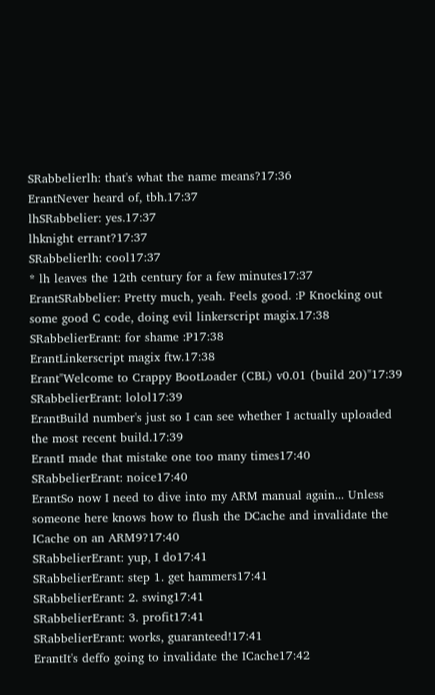SRabbelierlh: that's what the name means?17:36
ErantNever heard of, tbh.17:37
lhSRabbelier: yes.17:37
lhknight errant?17:37
SRabbelierlh: cool17:37
* lh leaves the 12th century for a few minutes17:37
ErantSRabbelier: Pretty much, yeah. Feels good. :P Knocking out some good C code, doing evil linkerscript magix.17:38
SRabbelierErant: for shame :P17:38
ErantLinkerscript magix ftw.17:38
Erant"Welcome to Crappy BootLoader (CBL) v0.01 (build 20)"17:39
SRabbelierErant: lolol17:39
ErantBuild number's just so I can see whether I actually uploaded the most recent build.17:39
ErantI made that mistake one too many times17:40
SRabbelierErant: noice17:40
ErantSo now I need to dive into my ARM manual again... Unless someone here knows how to flush the DCache and invalidate the ICache on an ARM9?17:40
SRabbelierErant: yup, I do17:41
SRabbelierErant: step 1. get hammers17:41
SRabbelierErant: 2. swing17:41
SRabbelierErant: 3. profit17:41
SRabbelierErant: works, guaranteed!17:41
ErantIt's deffo going to invalidate the ICache17:42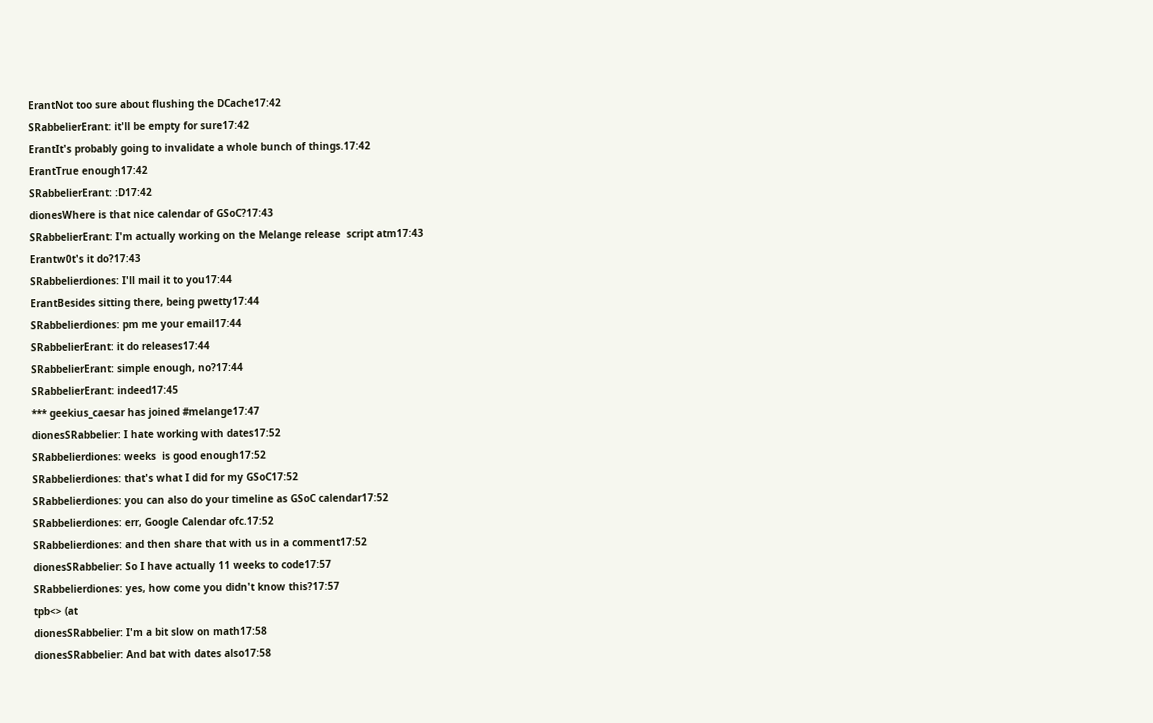ErantNot too sure about flushing the DCache17:42
SRabbelierErant: it'll be empty for sure17:42
ErantIt's probably going to invalidate a whole bunch of things.17:42
ErantTrue enough17:42
SRabbelierErant: :D17:42
dionesWhere is that nice calendar of GSoC?17:43
SRabbelierErant: I'm actually working on the Melange release  script atm17:43
Erantw0t's it do?17:43
SRabbelierdiones: I'll mail it to you17:44
ErantBesides sitting there, being pwetty17:44
SRabbelierdiones: pm me your email17:44
SRabbelierErant: it do releases17:44
SRabbelierErant: simple enough, no?17:44
SRabbelierErant: indeed17:45
*** geekius_caesar has joined #melange17:47
dionesSRabbelier: I hate working with dates17:52
SRabbelierdiones: weeks  is good enough17:52
SRabbelierdiones: that's what I did for my GSoC17:52
SRabbelierdiones: you can also do your timeline as GSoC calendar17:52
SRabbelierdiones: err, Google Calendar ofc.17:52
SRabbelierdiones: and then share that with us in a comment17:52
dionesSRabbelier: So I have actually 11 weeks to code17:57
SRabbelierdiones: yes, how come you didn't know this?17:57
tpb<> (at
dionesSRabbelier: I'm a bit slow on math17:58
dionesSRabbelier: And bat with dates also17:58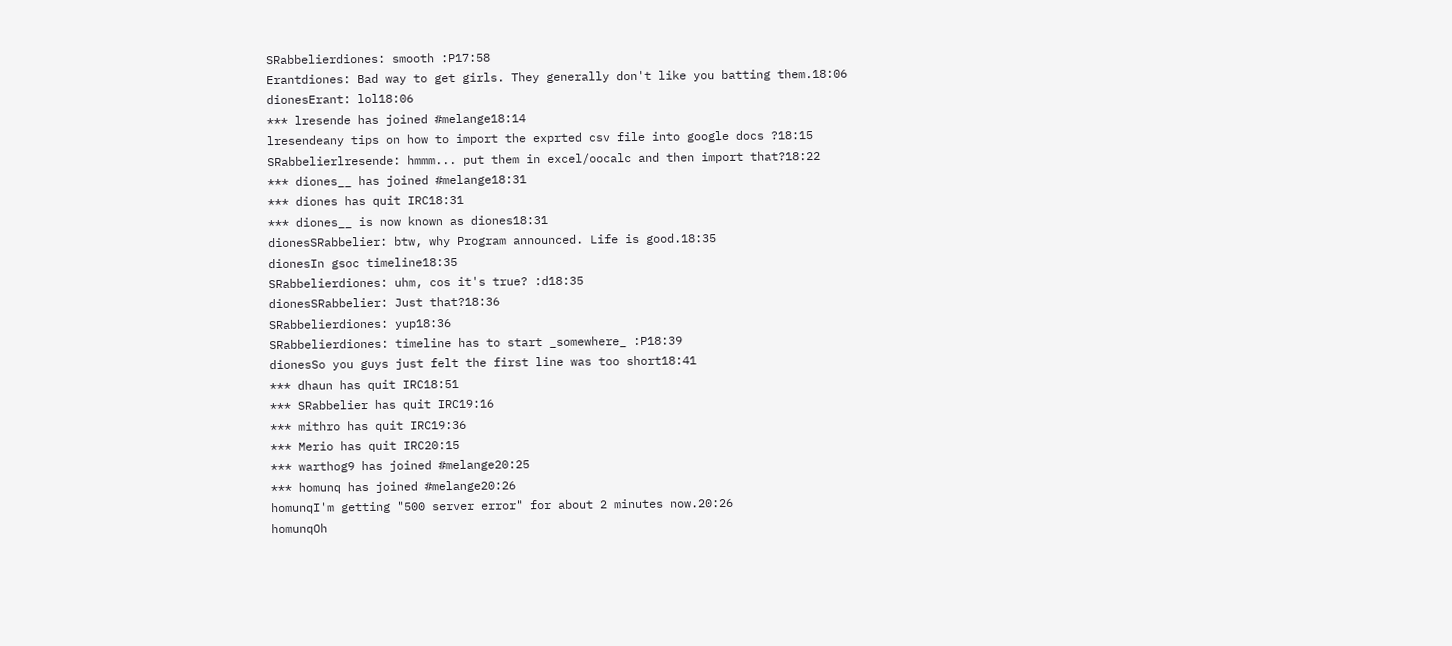SRabbelierdiones: smooth :P17:58
Erantdiones: Bad way to get girls. They generally don't like you batting them.18:06
dionesErant: lol18:06
*** lresende has joined #melange18:14
lresendeany tips on how to import the exprted csv file into google docs ?18:15
SRabbelierlresende: hmmm... put them in excel/oocalc and then import that?18:22
*** diones__ has joined #melange18:31
*** diones has quit IRC18:31
*** diones__ is now known as diones18:31
dionesSRabbelier: btw, why Program announced. Life is good.18:35
dionesIn gsoc timeline18:35
SRabbelierdiones: uhm, cos it's true? :d18:35
dionesSRabbelier: Just that?18:36
SRabbelierdiones: yup18:36
SRabbelierdiones: timeline has to start _somewhere_ :P18:39
dionesSo you guys just felt the first line was too short18:41
*** dhaun has quit IRC18:51
*** SRabbelier has quit IRC19:16
*** mithro has quit IRC19:36
*** Merio has quit IRC20:15
*** warthog9 has joined #melange20:25
*** homunq has joined #melange20:26
homunqI'm getting "500 server error" for about 2 minutes now.20:26
homunqOh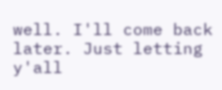well. I'll come back later. Just letting y'all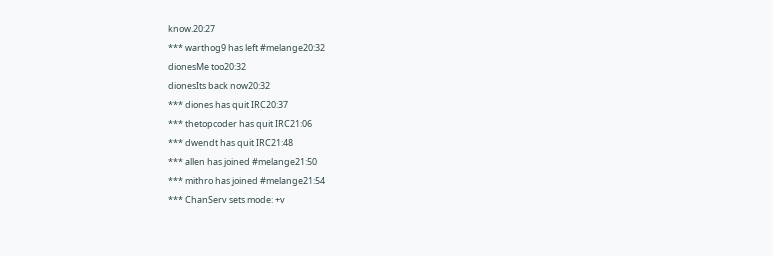know.20:27
*** warthog9 has left #melange20:32
dionesMe too20:32
dionesIts back now20:32
*** diones has quit IRC20:37
*** thetopcoder has quit IRC21:06
*** dwendt has quit IRC21:48
*** allen has joined #melange21:50
*** mithro has joined #melange21:54
*** ChanServ sets mode: +v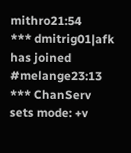mithro21:54
*** dmitrig01|afk has joined #melange23:13
*** ChanServ sets mode: +v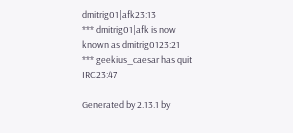dmitrig01|afk23:13
*** dmitrig01|afk is now known as dmitrig0123:21
*** geekius_caesar has quit IRC23:47

Generated by 2.13.1 by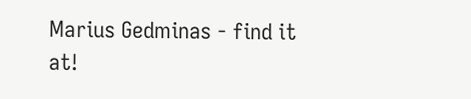Marius Gedminas - find it at!